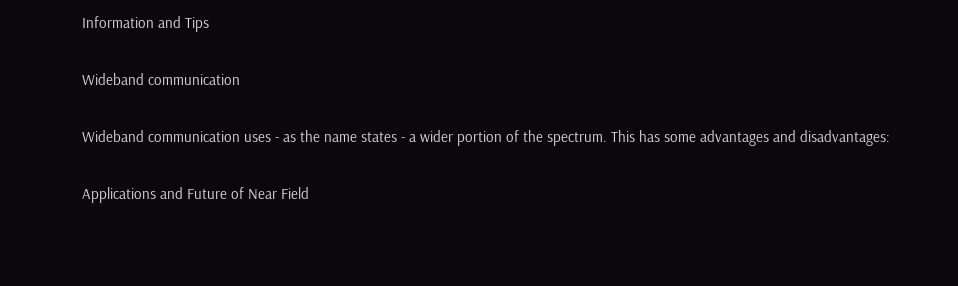Information and Tips

Wideband communication

Wideband communication uses - as the name states - a wider portion of the spectrum. This has some advantages and disadvantages:

Applications and Future of Near Field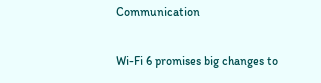Communication

Wi-Fi 6 promises big changes to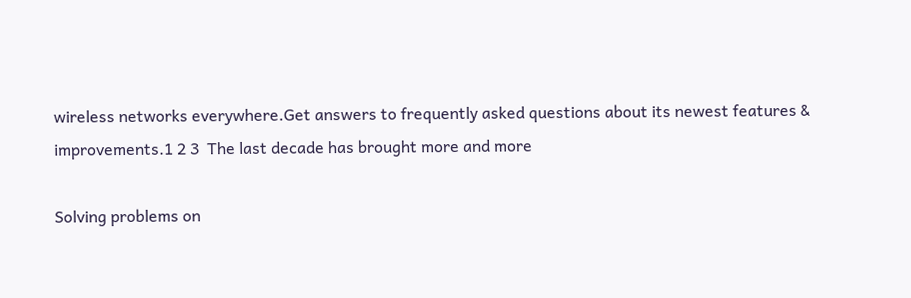wireless networks everywhere.Get answers to frequently asked questions about its newest features & improvements.1 2 3  The last decade has brought more and more

Solving problems on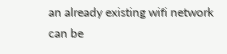an already existing wifi network can be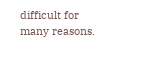difficult for many reasons.